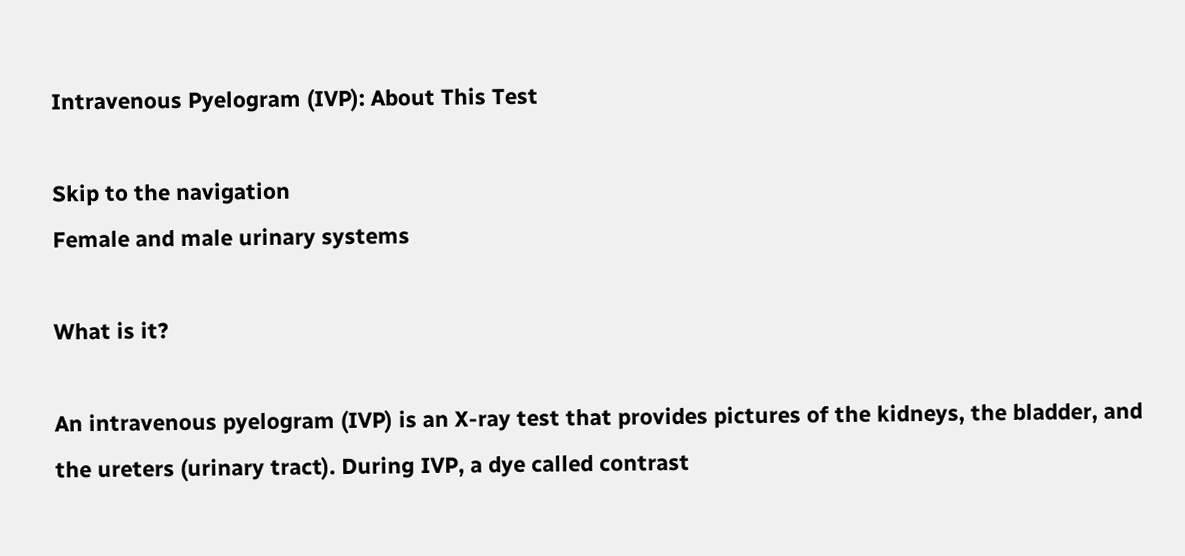Intravenous Pyelogram (IVP): About This Test

Skip to the navigation
Female and male urinary systems

What is it?

An intravenous pyelogram (IVP) is an X-ray test that provides pictures of the kidneys, the bladder, and the ureters (urinary tract). During IVP, a dye called contrast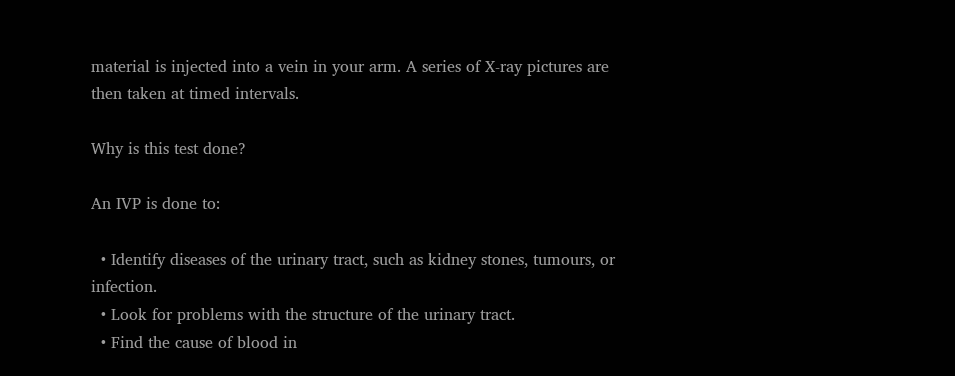material is injected into a vein in your arm. A series of X-ray pictures are then taken at timed intervals.

Why is this test done?

An IVP is done to:

  • Identify diseases of the urinary tract, such as kidney stones, tumours, or infection.
  • Look for problems with the structure of the urinary tract.
  • Find the cause of blood in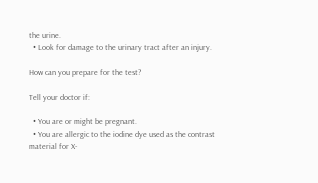the urine.
  • Look for damage to the urinary tract after an injury.

How can you prepare for the test?

Tell your doctor if:

  • You are or might be pregnant.
  • You are allergic to the iodine dye used as the contrast material for X-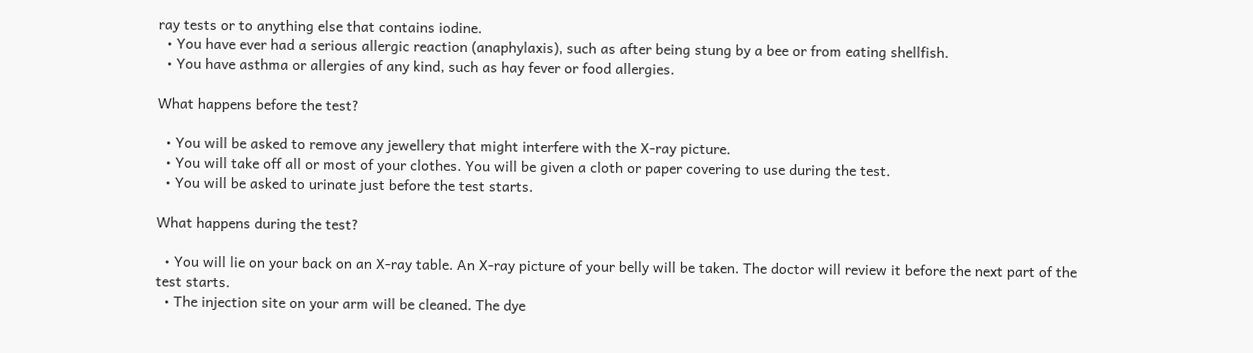ray tests or to anything else that contains iodine.
  • You have ever had a serious allergic reaction (anaphylaxis), such as after being stung by a bee or from eating shellfish.
  • You have asthma or allergies of any kind, such as hay fever or food allergies.

What happens before the test?

  • You will be asked to remove any jewellery that might interfere with the X-ray picture.
  • You will take off all or most of your clothes. You will be given a cloth or paper covering to use during the test.
  • You will be asked to urinate just before the test starts.

What happens during the test?

  • You will lie on your back on an X-ray table. An X-ray picture of your belly will be taken. The doctor will review it before the next part of the test starts.
  • The injection site on your arm will be cleaned. The dye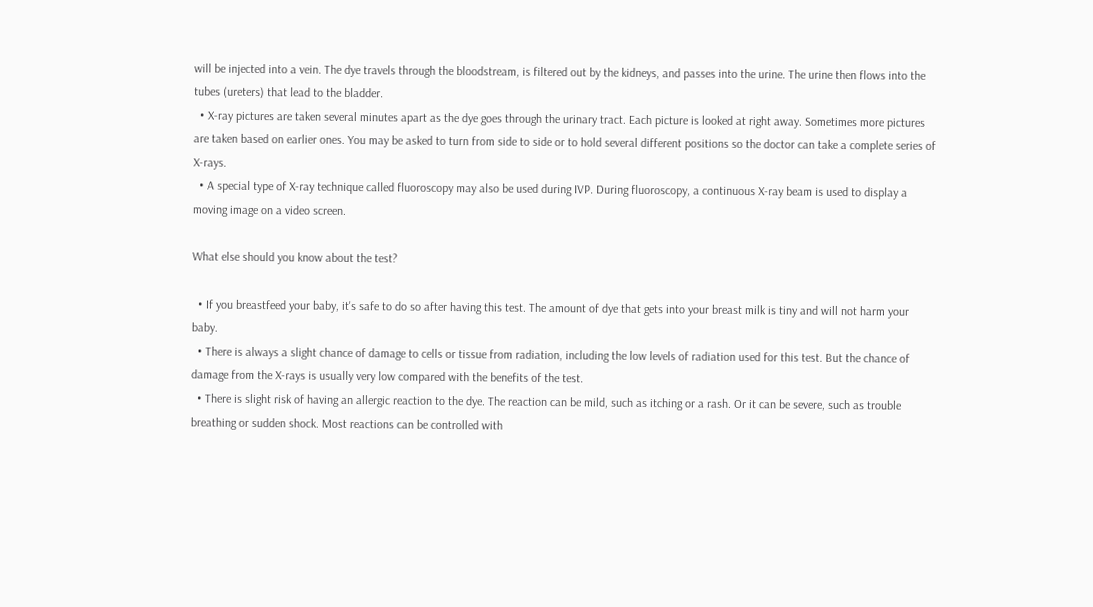will be injected into a vein. The dye travels through the bloodstream, is filtered out by the kidneys, and passes into the urine. The urine then flows into the tubes (ureters) that lead to the bladder.
  • X-ray pictures are taken several minutes apart as the dye goes through the urinary tract. Each picture is looked at right away. Sometimes more pictures are taken based on earlier ones. You may be asked to turn from side to side or to hold several different positions so the doctor can take a complete series of X-rays.
  • A special type of X-ray technique called fluoroscopy may also be used during IVP. During fluoroscopy, a continuous X-ray beam is used to display a moving image on a video screen.

What else should you know about the test?

  • If you breastfeed your baby, it's safe to do so after having this test. The amount of dye that gets into your breast milk is tiny and will not harm your baby.
  • There is always a slight chance of damage to cells or tissue from radiation, including the low levels of radiation used for this test. But the chance of damage from the X-rays is usually very low compared with the benefits of the test.
  • There is slight risk of having an allergic reaction to the dye. The reaction can be mild, such as itching or a rash. Or it can be severe, such as trouble breathing or sudden shock. Most reactions can be controlled with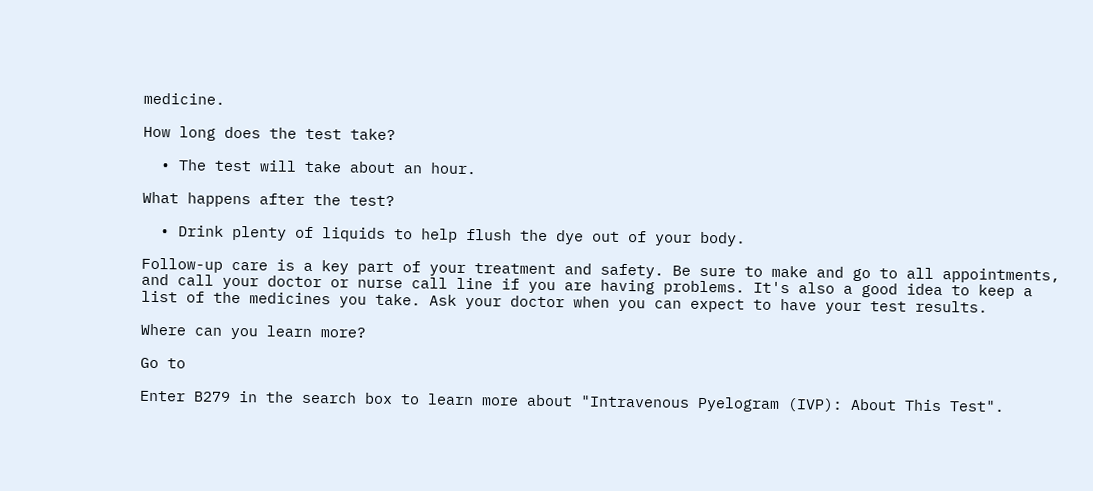medicine.

How long does the test take?

  • The test will take about an hour.

What happens after the test?

  • Drink plenty of liquids to help flush the dye out of your body.

Follow-up care is a key part of your treatment and safety. Be sure to make and go to all appointments, and call your doctor or nurse call line if you are having problems. It's also a good idea to keep a list of the medicines you take. Ask your doctor when you can expect to have your test results.

Where can you learn more?

Go to

Enter B279 in the search box to learn more about "Intravenous Pyelogram (IVP): About This Test".